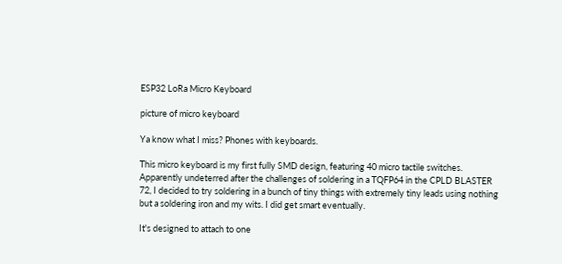ESP32 LoRa Micro Keyboard

picture of micro keyboard

Ya know what I miss? Phones with keyboards.

This micro keyboard is my first fully SMD design, featuring 40 micro tactile switches. Apparently undeterred after the challenges of soldering in a TQFP64 in the CPLD BLASTER 72, I decided to try soldering in a bunch of tiny things with extremely tiny leads using nothing but a soldering iron and my wits. I did get smart eventually.

It's designed to attach to one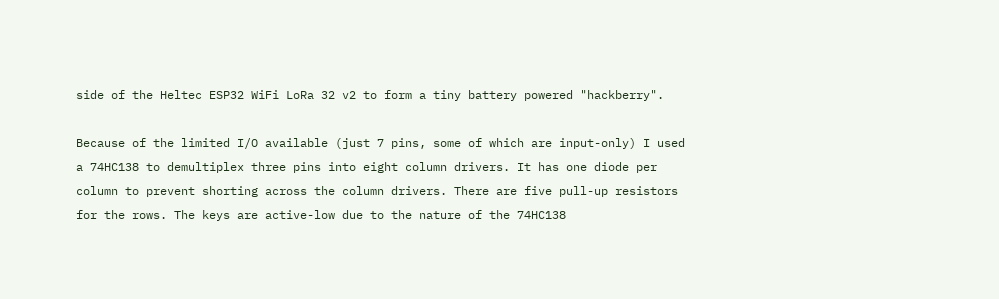side of the Heltec ESP32 WiFi LoRa 32 v2 to form a tiny battery powered "hackberry".

Because of the limited I/O available (just 7 pins, some of which are input-only) I used a 74HC138 to demultiplex three pins into eight column drivers. It has one diode per column to prevent shorting across the column drivers. There are five pull-up resistors for the rows. The keys are active-low due to the nature of the 74HC138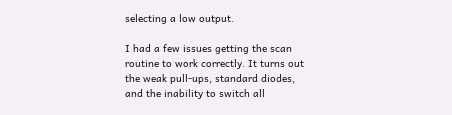selecting a low output.

I had a few issues getting the scan routine to work correctly. It turns out the weak pull-ups, standard diodes, and the inability to switch all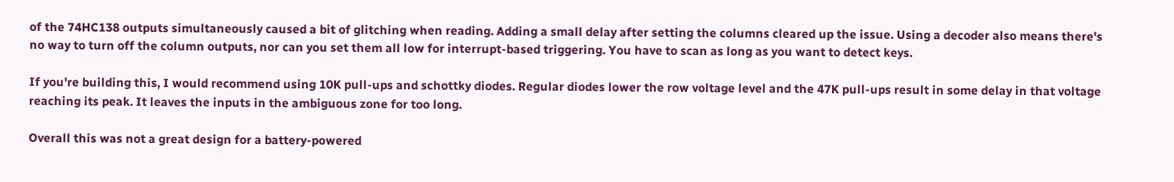of the 74HC138 outputs simultaneously caused a bit of glitching when reading. Adding a small delay after setting the columns cleared up the issue. Using a decoder also means there's no way to turn off the column outputs, nor can you set them all low for interrupt-based triggering. You have to scan as long as you want to detect keys.

If you're building this, I would recommend using 10K pull-ups and schottky diodes. Regular diodes lower the row voltage level and the 47K pull-ups result in some delay in that voltage reaching its peak. It leaves the inputs in the ambiguous zone for too long.

Overall this was not a great design for a battery-powered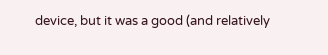device, but it was a good (and relatively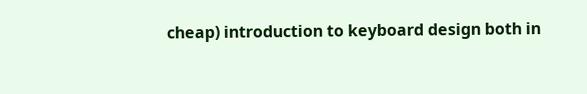cheap) introduction to keyboard design both in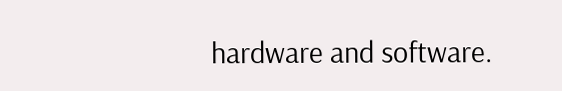hardware and software.